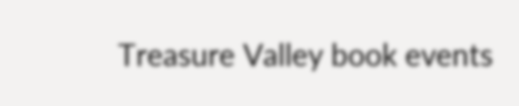Treasure Valley book events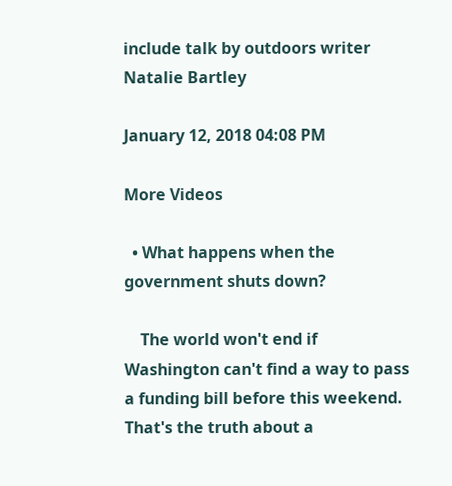include talk by outdoors writer Natalie Bartley

January 12, 2018 04:08 PM

More Videos

  • What happens when the government shuts down?

    The world won't end if Washington can't find a way to pass a funding bill before this weekend. That's the truth about a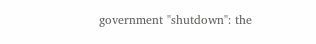government "shutdown": the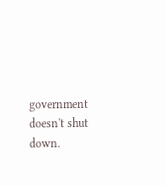government doesn't shut down.